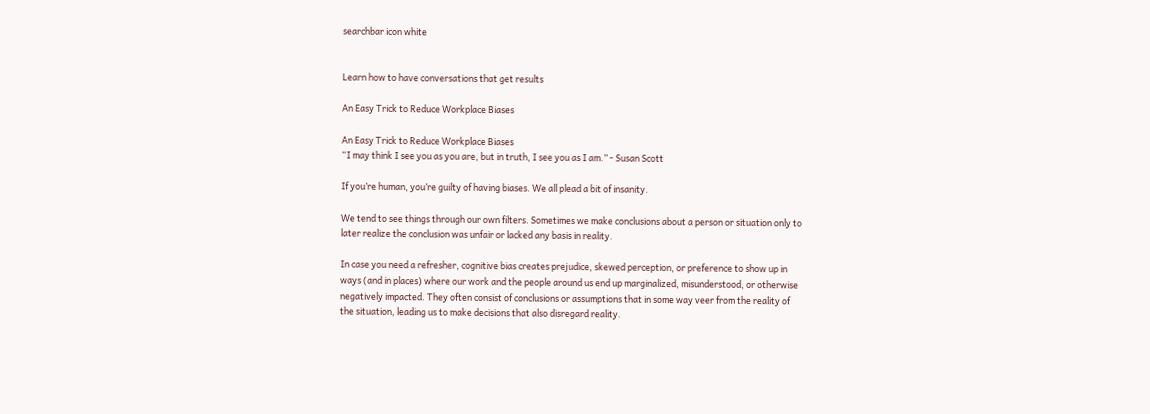searchbar icon white


Learn how to have conversations that get results

An Easy Trick to Reduce Workplace Biases

An Easy Trick to Reduce Workplace Biases
“I may think I see you as you are, but in truth, I see you as I am.” - Susan Scott

If you’re human, you’re guilty of having biases. We all plead a bit of insanity.

We tend to see things through our own filters. Sometimes we make conclusions about a person or situation only to later realize the conclusion was unfair or lacked any basis in reality.

In case you need a refresher, cognitive bias creates prejudice, skewed perception, or preference to show up in ways (and in places) where our work and the people around us end up marginalized, misunderstood, or otherwise negatively impacted. They often consist of conclusions or assumptions that in some way veer from the reality of the situation, leading us to make decisions that also disregard reality.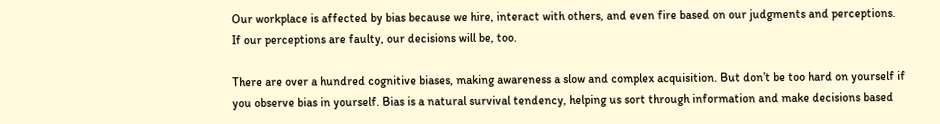Our workplace is affected by bias because we hire, interact with others, and even fire based on our judgments and perceptions. If our perceptions are faulty, our decisions will be, too.

There are over a hundred cognitive biases, making awareness a slow and complex acquisition. But don’t be too hard on yourself if you observe bias in yourself. Bias is a natural survival tendency, helping us sort through information and make decisions based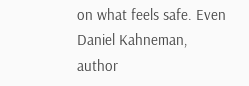on what feels safe. Even Daniel Kahneman, author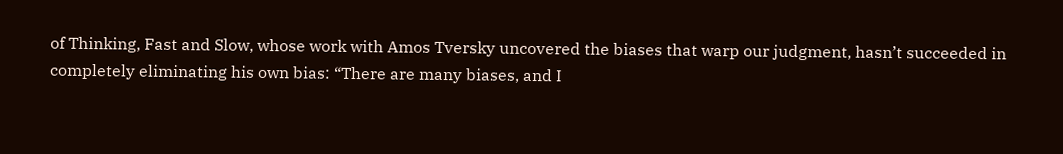of Thinking, Fast and Slow, whose work with Amos Tversky uncovered the biases that warp our judgment, hasn’t succeeded in completely eliminating his own bias: “There are many biases, and I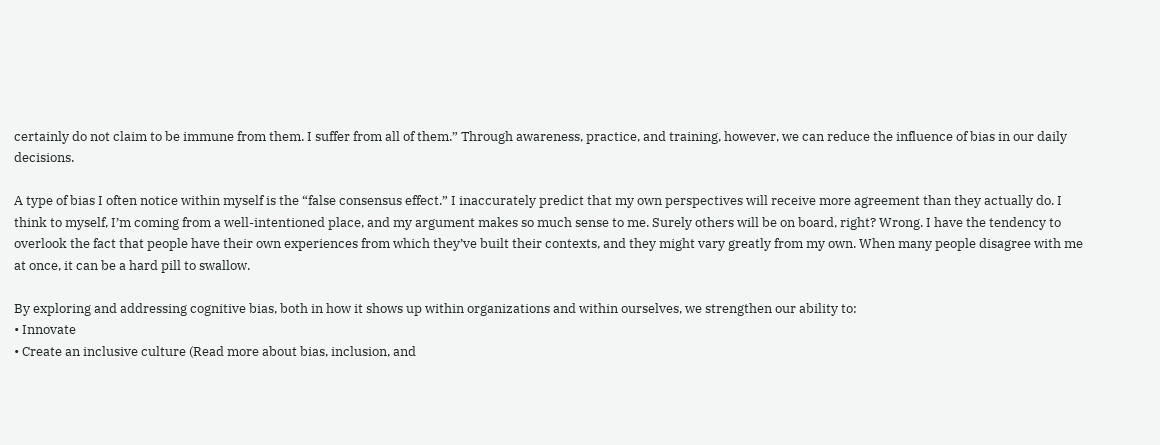certainly do not claim to be immune from them. I suffer from all of them.” Through awareness, practice, and training, however, we can reduce the influence of bias in our daily decisions.

A type of bias I often notice within myself is the “false consensus effect.” I inaccurately predict that my own perspectives will receive more agreement than they actually do. I think to myself, I’m coming from a well-intentioned place, and my argument makes so much sense to me. Surely others will be on board, right? Wrong. I have the tendency to overlook the fact that people have their own experiences from which they’ve built their contexts, and they might vary greatly from my own. When many people disagree with me at once, it can be a hard pill to swallow.

By exploring and addressing cognitive bias, both in how it shows up within organizations and within ourselves, we strengthen our ability to:
• Innovate
• Create an inclusive culture (Read more about bias, inclusion, and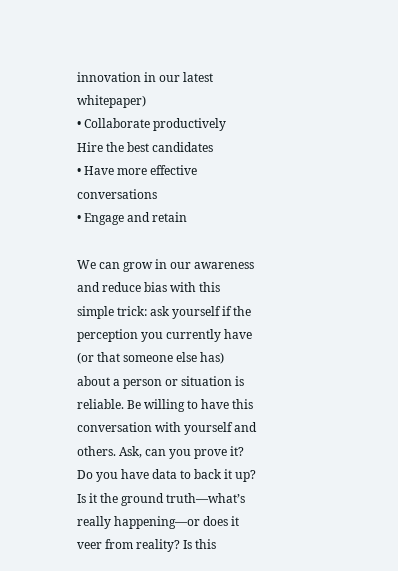innovation in our latest whitepaper)
• Collaborate productively
Hire the best candidates
• Have more effective conversations
• Engage and retain

We can grow in our awareness and reduce bias with this simple trick: ask yourself if the perception you currently have (or that someone else has) about a person or situation is reliable. Be willing to have this conversation with yourself and others. Ask, can you prove it? Do you have data to back it up? Is it the ground truth—what’s really happening—or does it veer from reality? Is this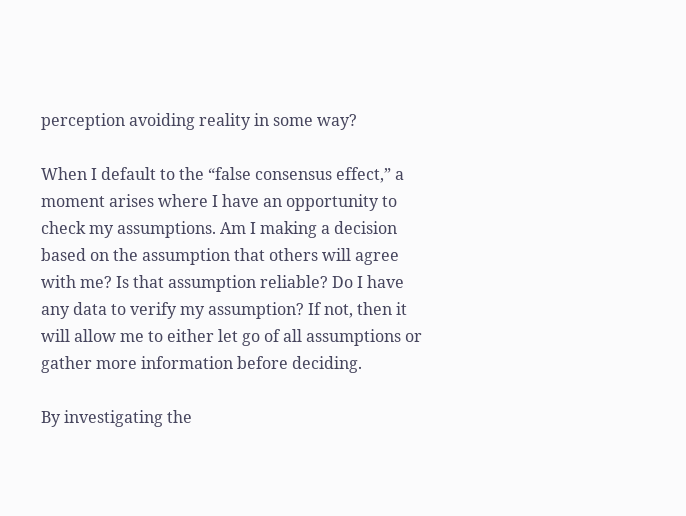perception avoiding reality in some way?

When I default to the “false consensus effect,” a moment arises where I have an opportunity to check my assumptions. Am I making a decision based on the assumption that others will agree with me? Is that assumption reliable? Do I have any data to verify my assumption? If not, then it will allow me to either let go of all assumptions or gather more information before deciding.

By investigating the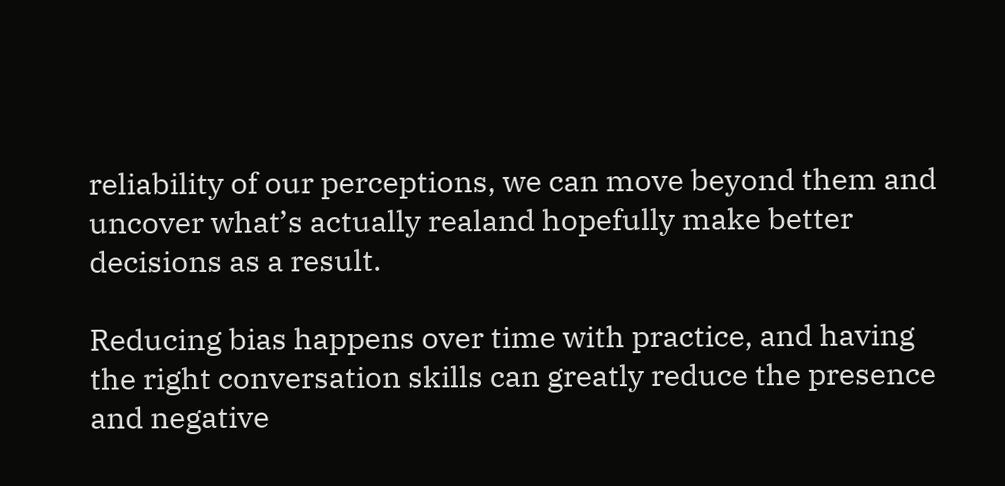reliability of our perceptions, we can move beyond them and uncover what’s actually realand hopefully make better decisions as a result.

Reducing bias happens over time with practice, and having the right conversation skills can greatly reduce the presence and negative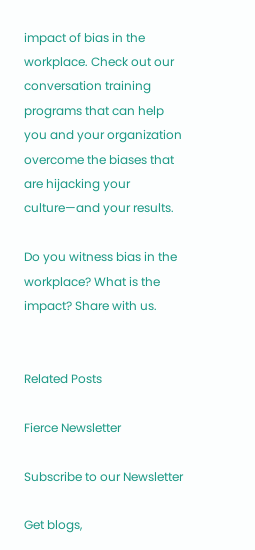impact of bias in the workplace. Check out our conversation training programs that can help you and your organization overcome the biases that are hijacking your culture—and your results.

Do you witness bias in the workplace? What is the impact? Share with us.


Related Posts

Fierce Newsletter

Subscribe to our Newsletter

Get blogs,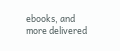ebooks, and more delivered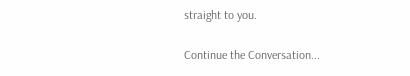straight to you.

Continue the Conversation...